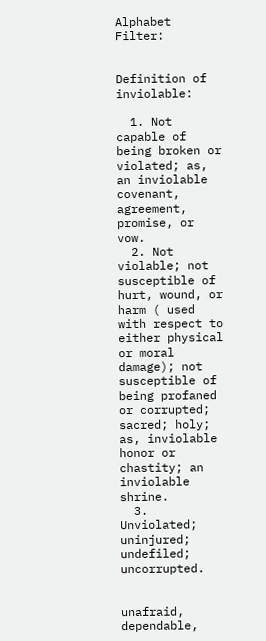Alphabet Filter:


Definition of inviolable:

  1. Not capable of being broken or violated; as, an inviolable covenant, agreement, promise, or vow.
  2. Not violable; not susceptible of hurt, wound, or harm ( used with respect to either physical or moral damage); not susceptible of being profaned or corrupted; sacred; holy; as, inviolable honor or chastity; an inviolable shrine.
  3. Unviolated; uninjured; undefiled; uncorrupted.


unafraid, dependable,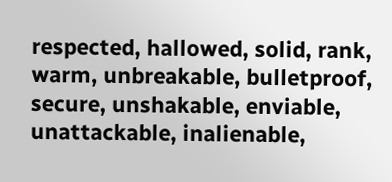respected, hallowed, solid, rank, warm, unbreakable, bulletproof, secure, unshakable, enviable, unattackable, inalienable,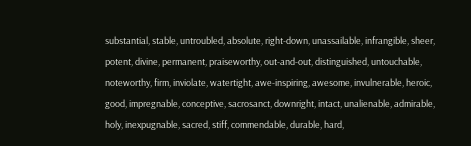substantial, stable, untroubled, absolute, right-down, unassailable, infrangible, sheer, potent, divine, permanent, praiseworthy, out-and-out, distinguished, untouchable, noteworthy, firm, inviolate, watertight, awe-inspiring, awesome, invulnerable, heroic, good, impregnable, conceptive, sacrosanct, downright, intact, unalienable, admirable, holy, inexpugnable, sacred, stiff, commendable, durable, hard,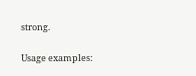strong.

Usage examples: